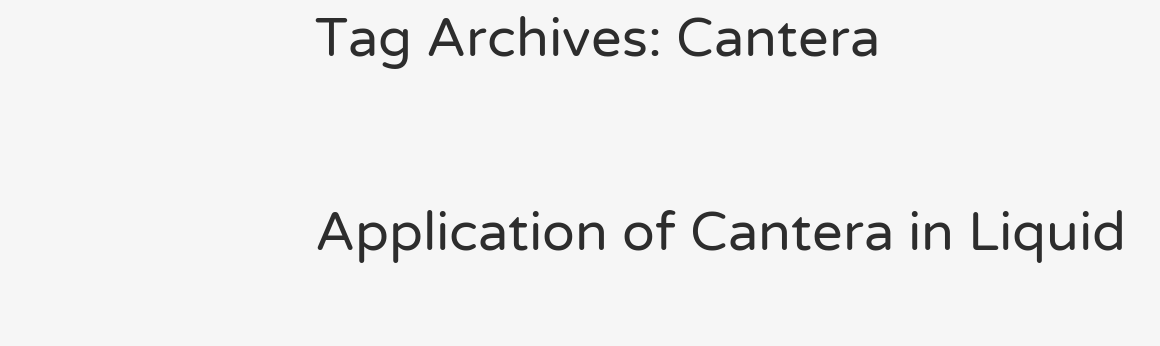Tag Archives: Cantera

Application of Cantera in Liquid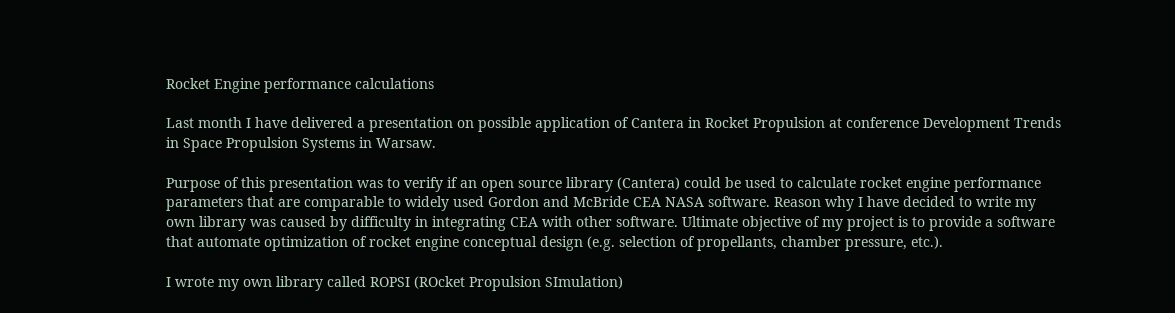Rocket Engine performance calculations

Last month I have delivered a presentation on possible application of Cantera in Rocket Propulsion at conference Development Trends in Space Propulsion Systems in Warsaw.

Purpose of this presentation was to verify if an open source library (Cantera) could be used to calculate rocket engine performance parameters that are comparable to widely used Gordon and McBride CEA NASA software. Reason why I have decided to write my own library was caused by difficulty in integrating CEA with other software. Ultimate objective of my project is to provide a software that automate optimization of rocket engine conceptual design (e.g. selection of propellants, chamber pressure, etc.).

I wrote my own library called ROPSI (ROcket Propulsion SImulation)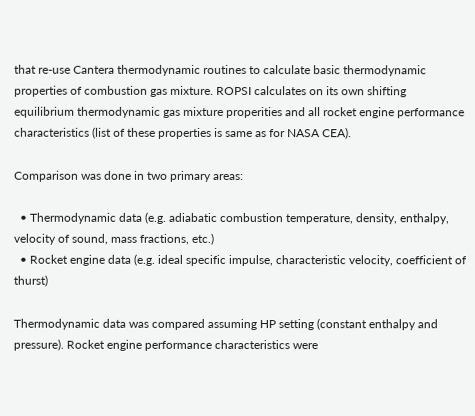that re-use Cantera thermodynamic routines to calculate basic thermodynamic properties of combustion gas mixture. ROPSI calculates on its own shifting equilibrium thermodynamic gas mixture properities and all rocket engine performance characteristics (list of these properties is same as for NASA CEA).

Comparison was done in two primary areas:

  • Thermodynamic data (e.g. adiabatic combustion temperature, density, enthalpy, velocity of sound, mass fractions, etc.)
  • Rocket engine data (e.g. ideal specific impulse, characteristic velocity, coefficient of thurst)

Thermodynamic data was compared assuming HP setting (constant enthalpy and pressure). Rocket engine performance characteristics were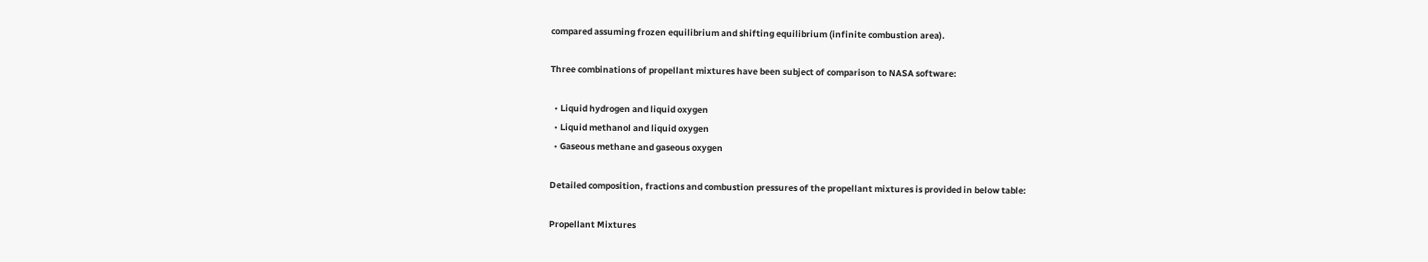compared assuming frozen equilibrium and shifting equilibrium (infinite combustion area).

Three combinations of propellant mixtures have been subject of comparison to NASA software:

  • Liquid hydrogen and liquid oxygen
  • Liquid methanol and liquid oxygen
  • Gaseous methane and gaseous oxygen

Detailed composition, fractions and combustion pressures of the propellant mixtures is provided in below table:

Propellant Mixtures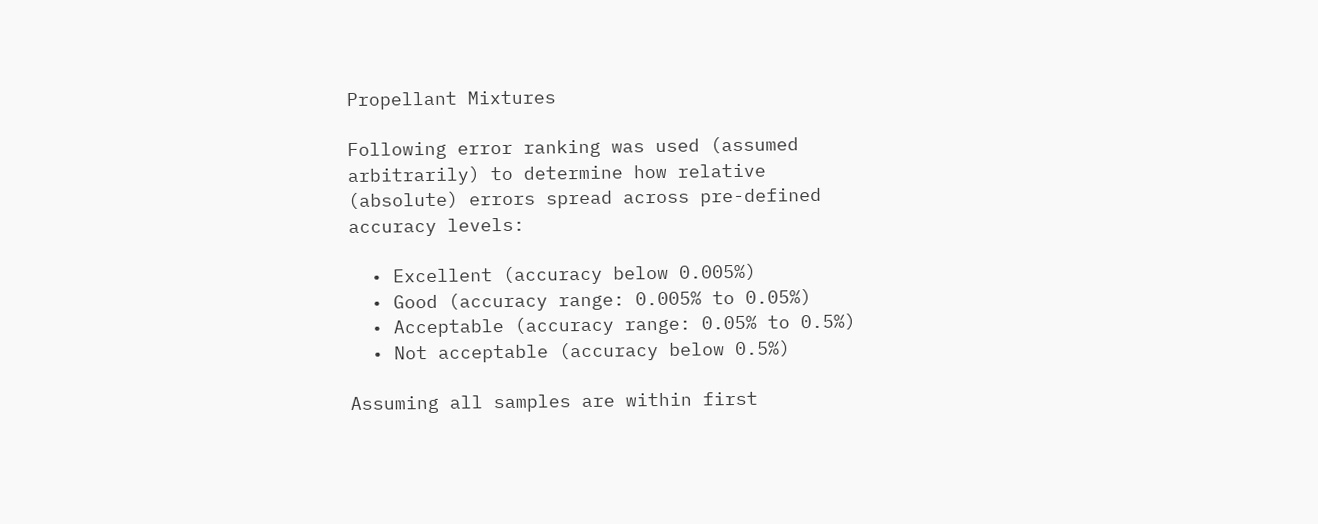Propellant Mixtures

Following error ranking was used (assumed arbitrarily) to determine how relative (absolute) errors spread across pre-defined accuracy levels:

  • Excellent (accuracy below 0.005%)
  • Good (accuracy range: 0.005% to 0.05%)
  • Acceptable (accuracy range: 0.05% to 0.5%)
  • Not acceptable (accuracy below 0.5%)

Assuming all samples are within first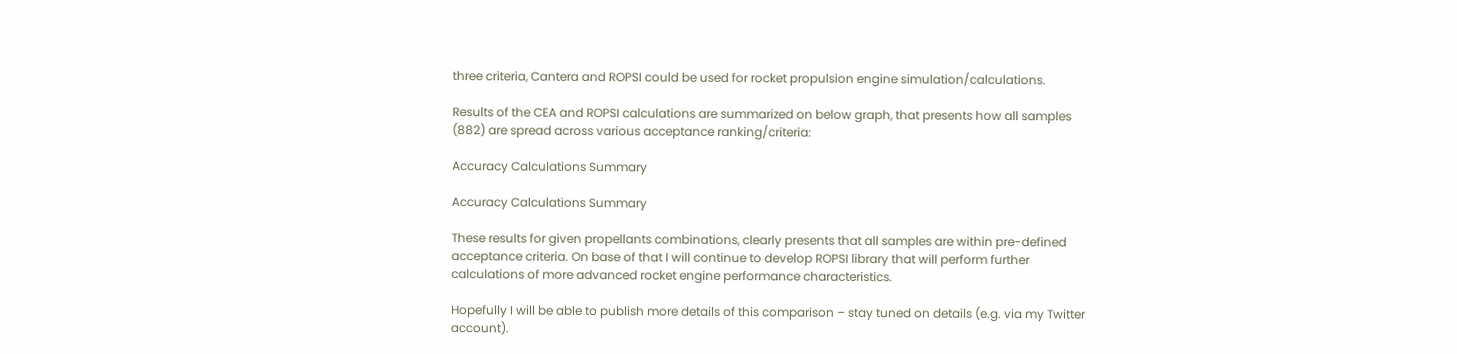three criteria, Cantera and ROPSI could be used for rocket propulsion engine simulation/calculations.

Results of the CEA and ROPSI calculations are summarized on below graph, that presents how all samples (882) are spread across various acceptance ranking/criteria:

Accuracy Calculations Summary

Accuracy Calculations Summary

These results for given propellants combinations, clearly presents that all samples are within pre-defined acceptance criteria. On base of that I will continue to develop ROPSI library that will perform further calculations of more advanced rocket engine performance characteristics.

Hopefully I will be able to publish more details of this comparison – stay tuned on details (e.g. via my Twitter account).